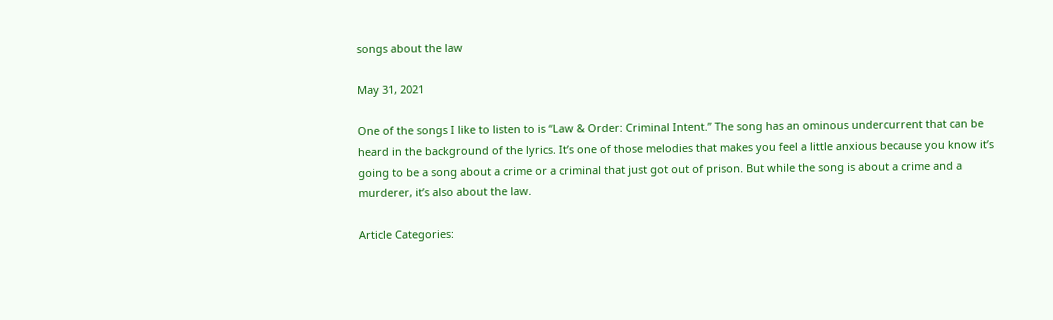songs about the law

May 31, 2021

One of the songs I like to listen to is “Law & Order: Criminal Intent.” The song has an ominous undercurrent that can be heard in the background of the lyrics. It’s one of those melodies that makes you feel a little anxious because you know it’s going to be a song about a crime or a criminal that just got out of prison. But while the song is about a crime and a murderer, it’s also about the law.

Article Categories: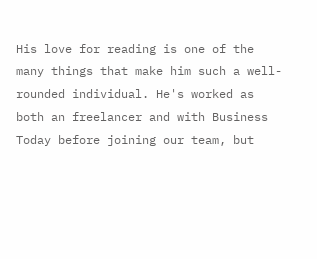His love for reading is one of the many things that make him such a well-rounded individual. He's worked as both an freelancer and with Business Today before joining our team, but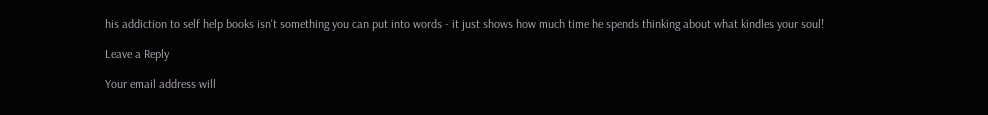his addiction to self help books isn't something you can put into words - it just shows how much time he spends thinking about what kindles your soul!

Leave a Reply

Your email address will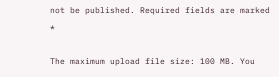not be published. Required fields are marked *

The maximum upload file size: 100 MB. You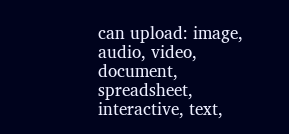can upload: image, audio, video, document, spreadsheet, interactive, text,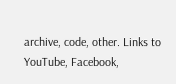archive, code, other. Links to YouTube, Facebook,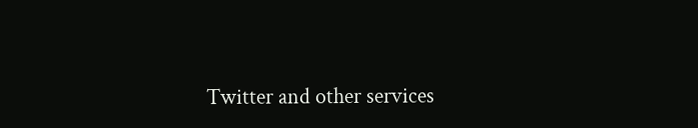Twitter and other services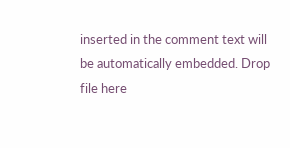inserted in the comment text will be automatically embedded. Drop file here